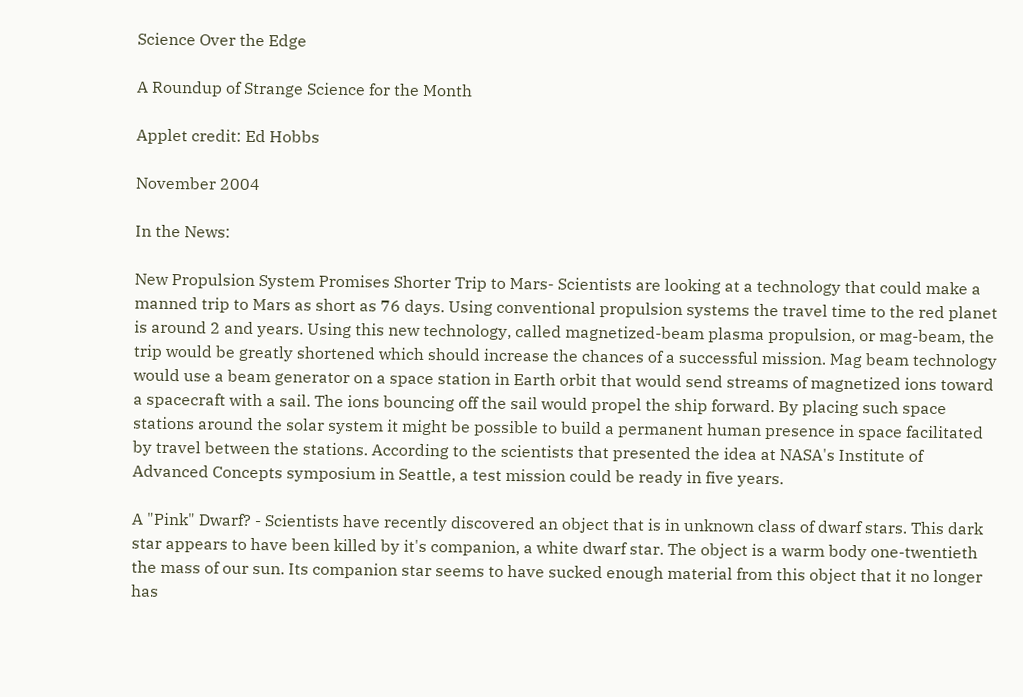Science Over the Edge

A Roundup of Strange Science for the Month

Applet credit: Ed Hobbs

November 2004

In the News:

New Propulsion System Promises Shorter Trip to Mars- Scientists are looking at a technology that could make a manned trip to Mars as short as 76 days. Using conventional propulsion systems the travel time to the red planet is around 2 and years. Using this new technology, called magnetized-beam plasma propulsion, or mag-beam, the trip would be greatly shortened which should increase the chances of a successful mission. Mag beam technology would use a beam generator on a space station in Earth orbit that would send streams of magnetized ions toward a spacecraft with a sail. The ions bouncing off the sail would propel the ship forward. By placing such space stations around the solar system it might be possible to build a permanent human presence in space facilitated by travel between the stations. According to the scientists that presented the idea at NASA's Institute of Advanced Concepts symposium in Seattle, a test mission could be ready in five years.

A "Pink" Dwarf? - Scientists have recently discovered an object that is in unknown class of dwarf stars. This dark star appears to have been killed by it's companion, a white dwarf star. The object is a warm body one-twentieth the mass of our sun. Its companion star seems to have sucked enough material from this object that it no longer has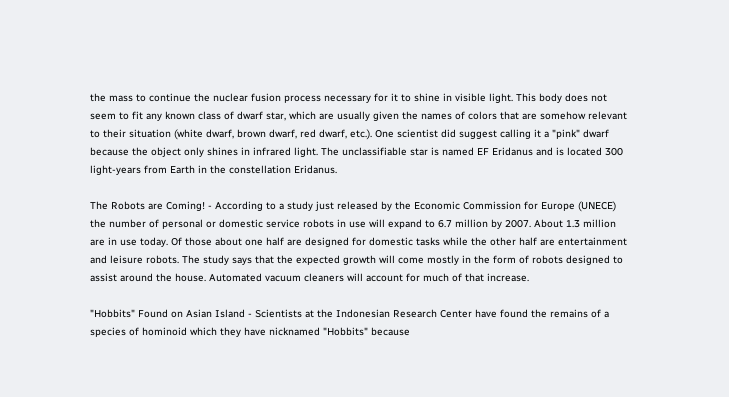the mass to continue the nuclear fusion process necessary for it to shine in visible light. This body does not seem to fit any known class of dwarf star, which are usually given the names of colors that are somehow relevant to their situation (white dwarf, brown dwarf, red dwarf, etc.). One scientist did suggest calling it a "pink" dwarf because the object only shines in infrared light. The unclassifiable star is named EF Eridanus and is located 300 light-years from Earth in the constellation Eridanus.

The Robots are Coming! - According to a study just released by the Economic Commission for Europe (UNECE) the number of personal or domestic service robots in use will expand to 6.7 million by 2007. About 1.3 million are in use today. Of those about one half are designed for domestic tasks while the other half are entertainment and leisure robots. The study says that the expected growth will come mostly in the form of robots designed to assist around the house. Automated vacuum cleaners will account for much of that increase.

"Hobbits" Found on Asian Island - Scientists at the Indonesian Research Center have found the remains of a species of hominoid which they have nicknamed "Hobbits" because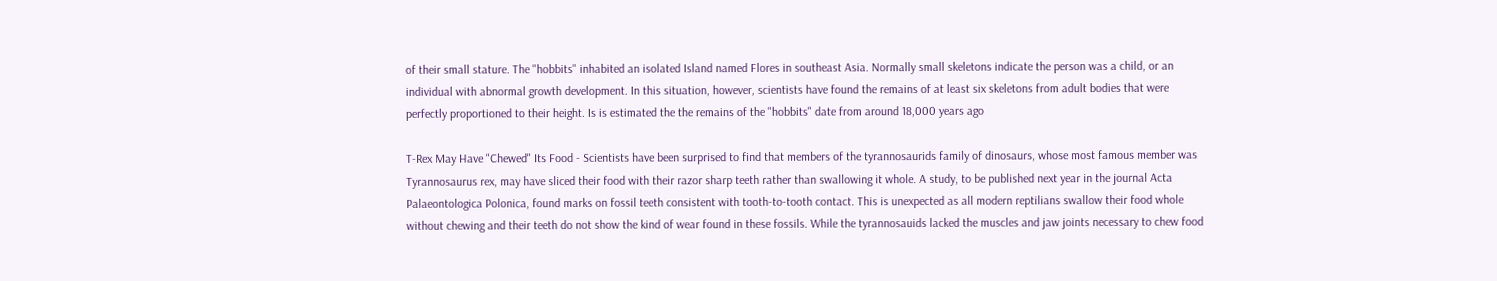of their small stature. The "hobbits" inhabited an isolated Island named Flores in southeast Asia. Normally small skeletons indicate the person was a child, or an individual with abnormal growth development. In this situation, however, scientists have found the remains of at least six skeletons from adult bodies that were perfectly proportioned to their height. Is is estimated the the remains of the "hobbits" date from around 18,000 years ago

T-Rex May Have "Chewed" Its Food - Scientists have been surprised to find that members of the tyrannosaurids family of dinosaurs, whose most famous member was Tyrannosaurus rex, may have sliced their food with their razor sharp teeth rather than swallowing it whole. A study, to be published next year in the journal Acta Palaeontologica Polonica, found marks on fossil teeth consistent with tooth-to-tooth contact. This is unexpected as all modern reptilians swallow their food whole without chewing and their teeth do not show the kind of wear found in these fossils. While the tyrannosauids lacked the muscles and jaw joints necessary to chew food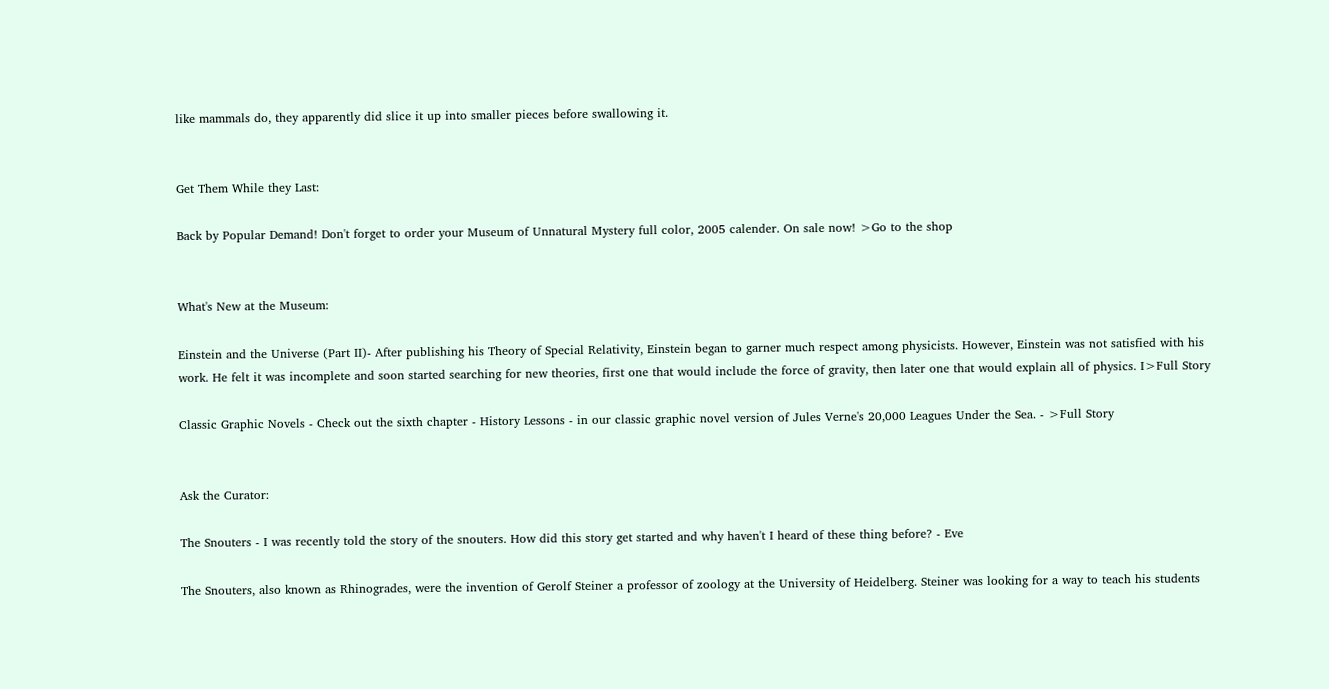like mammals do, they apparently did slice it up into smaller pieces before swallowing it.


Get Them While they Last:

Back by Popular Demand! Don't forget to order your Museum of Unnatural Mystery full color, 2005 calender. On sale now! >Go to the shop


What's New at the Museum:

Einstein and the Universe (Part II)- After publishing his Theory of Special Relativity, Einstein began to garner much respect among physicists. However, Einstein was not satisfied with his work. He felt it was incomplete and soon started searching for new theories, first one that would include the force of gravity, then later one that would explain all of physics. I>Full Story

Classic Graphic Novels - Check out the sixth chapter - History Lessons - in our classic graphic novel version of Jules Verne's 20,000 Leagues Under the Sea. - >Full Story


Ask the Curator:

The Snouters - I was recently told the story of the snouters. How did this story get started and why haven't I heard of these thing before? - Eve

The Snouters, also known as Rhinogrades, were the invention of Gerolf Steiner a professor of zoology at the University of Heidelberg. Steiner was looking for a way to teach his students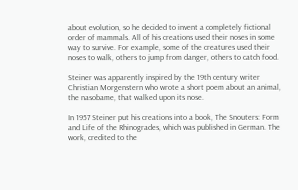about evolution, so he decided to invent a completely fictional order of mammals. All of his creations used their noses in some way to survive. For example, some of the creatures used their noses to walk, others to jump from danger, others to catch food.

Steiner was apparently inspired by the 19th century writer Christian Morgenstern who wrote a short poem about an animal, the nasobame, that walked upon its nose.

In 1957 Steiner put his creations into a book, The Snouters: Form and Life of the Rhinogrades, which was published in German. The work, credited to the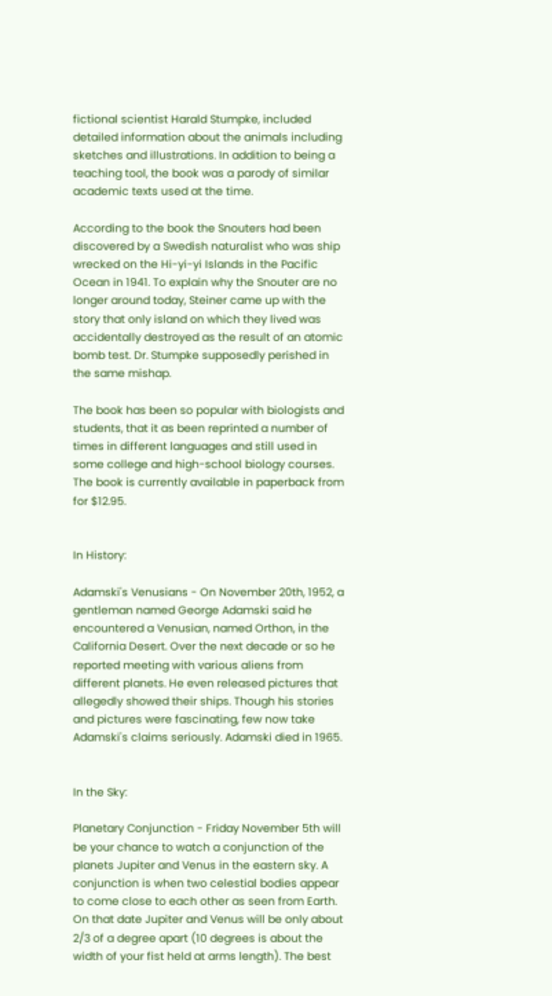fictional scientist Harald Stumpke, included detailed information about the animals including sketches and illustrations. In addition to being a teaching tool, the book was a parody of similar academic texts used at the time.

According to the book the Snouters had been discovered by a Swedish naturalist who was ship wrecked on the Hi-yi-yi Islands in the Pacific Ocean in 1941. To explain why the Snouter are no longer around today, Steiner came up with the story that only island on which they lived was accidentally destroyed as the result of an atomic bomb test. Dr. Stumpke supposedly perished in the same mishap.

The book has been so popular with biologists and students, that it as been reprinted a number of times in different languages and still used in some college and high-school biology courses. The book is currently available in paperback from for $12.95.


In History:

Adamski's Venusians - On November 20th, 1952, a gentleman named George Adamski said he encountered a Venusian, named Orthon, in the California Desert. Over the next decade or so he reported meeting with various aliens from different planets. He even released pictures that allegedly showed their ships. Though his stories and pictures were fascinating, few now take Adamski's claims seriously. Adamski died in 1965.


In the Sky:

Planetary Conjunction - Friday November 5th will be your chance to watch a conjunction of the planets Jupiter and Venus in the eastern sky. A conjunction is when two celestial bodies appear to come close to each other as seen from Earth. On that date Jupiter and Venus will be only about 2/3 of a degree apart (10 degrees is about the width of your fist held at arms length). The best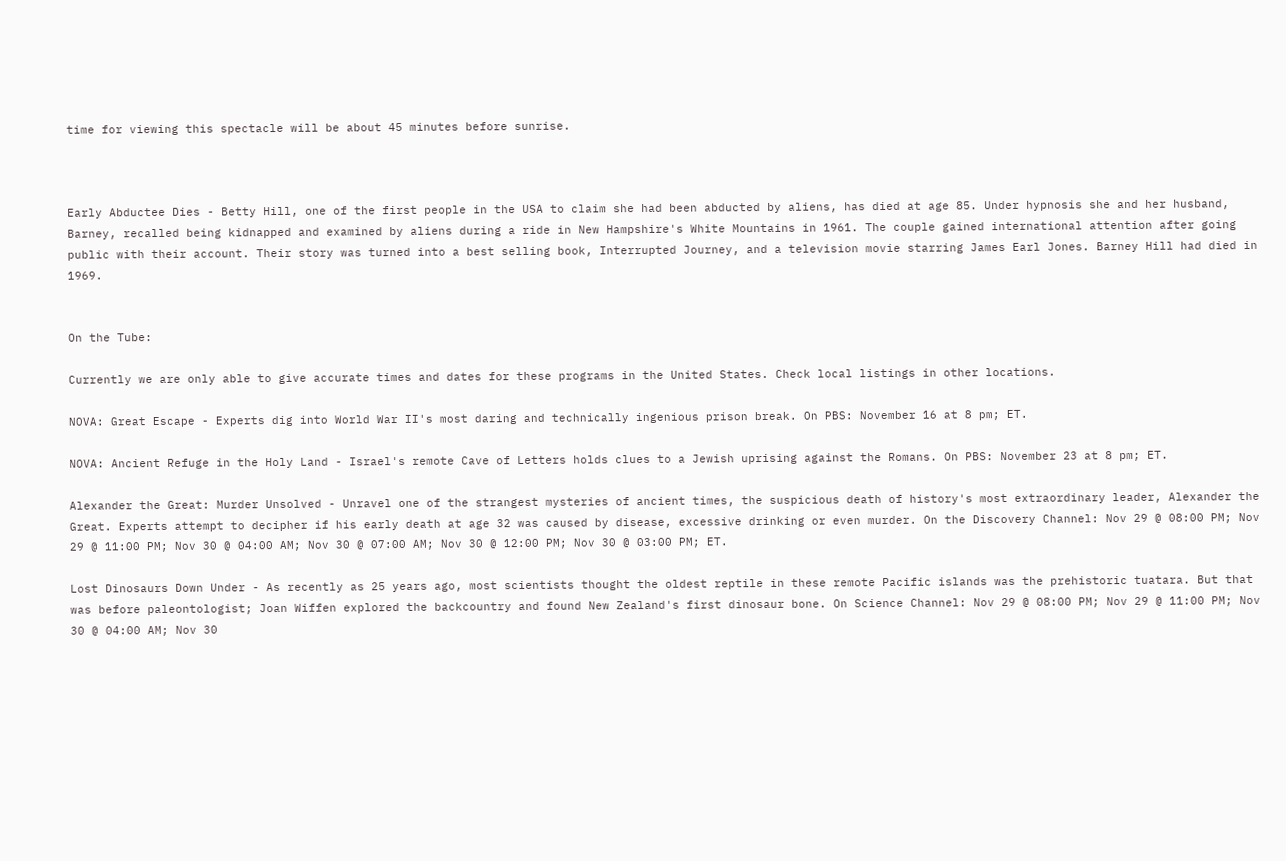time for viewing this spectacle will be about 45 minutes before sunrise.



Early Abductee Dies - Betty Hill, one of the first people in the USA to claim she had been abducted by aliens, has died at age 85. Under hypnosis she and her husband, Barney, recalled being kidnapped and examined by aliens during a ride in New Hampshire's White Mountains in 1961. The couple gained international attention after going public with their account. Their story was turned into a best selling book, Interrupted Journey, and a television movie starring James Earl Jones. Barney Hill had died in 1969.


On the Tube:

Currently we are only able to give accurate times and dates for these programs in the United States. Check local listings in other locations.

NOVA: Great Escape - Experts dig into World War II's most daring and technically ingenious prison break. On PBS: November 16 at 8 pm; ET.

NOVA: Ancient Refuge in the Holy Land - Israel's remote Cave of Letters holds clues to a Jewish uprising against the Romans. On PBS: November 23 at 8 pm; ET.

Alexander the Great: Murder Unsolved - Unravel one of the strangest mysteries of ancient times, the suspicious death of history's most extraordinary leader, Alexander the Great. Experts attempt to decipher if his early death at age 32 was caused by disease, excessive drinking or even murder. On the Discovery Channel: Nov 29 @ 08:00 PM; Nov 29 @ 11:00 PM; Nov 30 @ 04:00 AM; Nov 30 @ 07:00 AM; Nov 30 @ 12:00 PM; Nov 30 @ 03:00 PM; ET.

Lost Dinosaurs Down Under - As recently as 25 years ago, most scientists thought the oldest reptile in these remote Pacific islands was the prehistoric tuatara. But that was before paleontologist; Joan Wiffen explored the backcountry and found New Zealand's first dinosaur bone. On Science Channel: Nov 29 @ 08:00 PM; Nov 29 @ 11:00 PM; Nov 30 @ 04:00 AM; Nov 30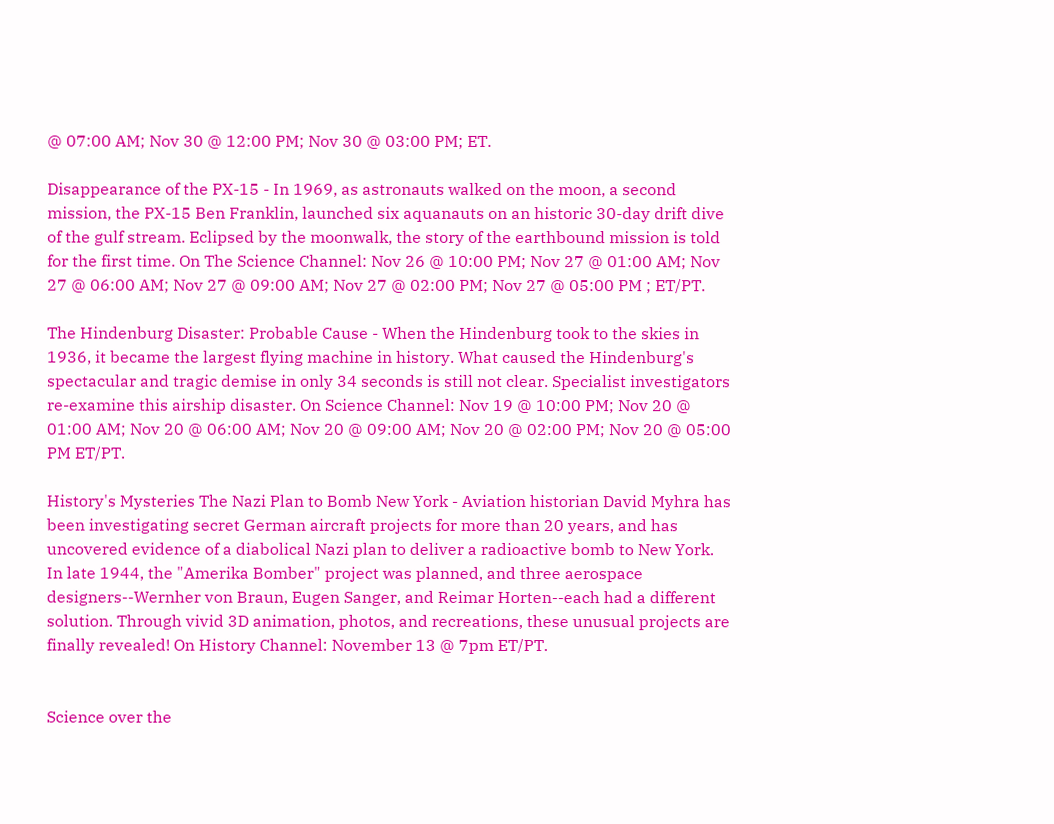@ 07:00 AM; Nov 30 @ 12:00 PM; Nov 30 @ 03:00 PM; ET.

Disappearance of the PX-15 - In 1969, as astronauts walked on the moon, a second mission, the PX-15 Ben Franklin, launched six aquanauts on an historic 30-day drift dive of the gulf stream. Eclipsed by the moonwalk, the story of the earthbound mission is told for the first time. On The Science Channel: Nov 26 @ 10:00 PM; Nov 27 @ 01:00 AM; Nov 27 @ 06:00 AM; Nov 27 @ 09:00 AM; Nov 27 @ 02:00 PM; Nov 27 @ 05:00 PM ; ET/PT.

The Hindenburg Disaster: Probable Cause - When the Hindenburg took to the skies in 1936, it became the largest flying machine in history. What caused the Hindenburg's spectacular and tragic demise in only 34 seconds is still not clear. Specialist investigators re-examine this airship disaster. On Science Channel: Nov 19 @ 10:00 PM; Nov 20 @ 01:00 AM; Nov 20 @ 06:00 AM; Nov 20 @ 09:00 AM; Nov 20 @ 02:00 PM; Nov 20 @ 05:00 PM ET/PT.

History's Mysteries The Nazi Plan to Bomb New York - Aviation historian David Myhra has been investigating secret German aircraft projects for more than 20 years, and has uncovered evidence of a diabolical Nazi plan to deliver a radioactive bomb to New York. In late 1944, the "Amerika Bomber" project was planned, and three aerospace designers--Wernher von Braun, Eugen Sanger, and Reimar Horten--each had a different solution. Through vivid 3D animation, photos, and recreations, these unusual projects are finally revealed! On History Channel: November 13 @ 7pm ET/PT.


Science over the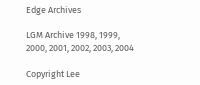Edge Archives

LGM Archive 1998, 1999, 2000, 2001, 2002, 2003, 2004

Copyright Lee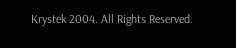Krystek 2004. All Rights Reserved.